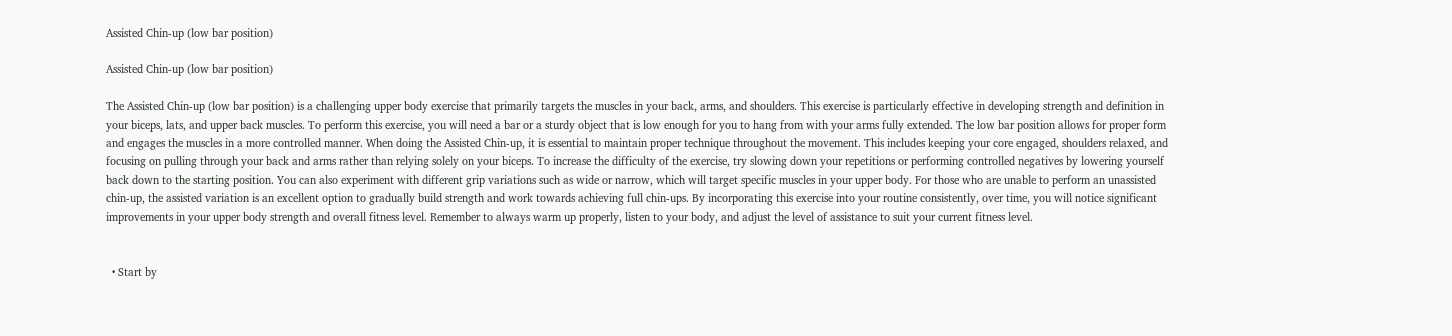Assisted Chin-up (low bar position)

Assisted Chin-up (low bar position)

The Assisted Chin-up (low bar position) is a challenging upper body exercise that primarily targets the muscles in your back, arms, and shoulders. This exercise is particularly effective in developing strength and definition in your biceps, lats, and upper back muscles. To perform this exercise, you will need a bar or a sturdy object that is low enough for you to hang from with your arms fully extended. The low bar position allows for proper form and engages the muscles in a more controlled manner. When doing the Assisted Chin-up, it is essential to maintain proper technique throughout the movement. This includes keeping your core engaged, shoulders relaxed, and focusing on pulling through your back and arms rather than relying solely on your biceps. To increase the difficulty of the exercise, try slowing down your repetitions or performing controlled negatives by lowering yourself back down to the starting position. You can also experiment with different grip variations such as wide or narrow, which will target specific muscles in your upper body. For those who are unable to perform an unassisted chin-up, the assisted variation is an excellent option to gradually build strength and work towards achieving full chin-ups. By incorporating this exercise into your routine consistently, over time, you will notice significant improvements in your upper body strength and overall fitness level. Remember to always warm up properly, listen to your body, and adjust the level of assistance to suit your current fitness level.


  • Start by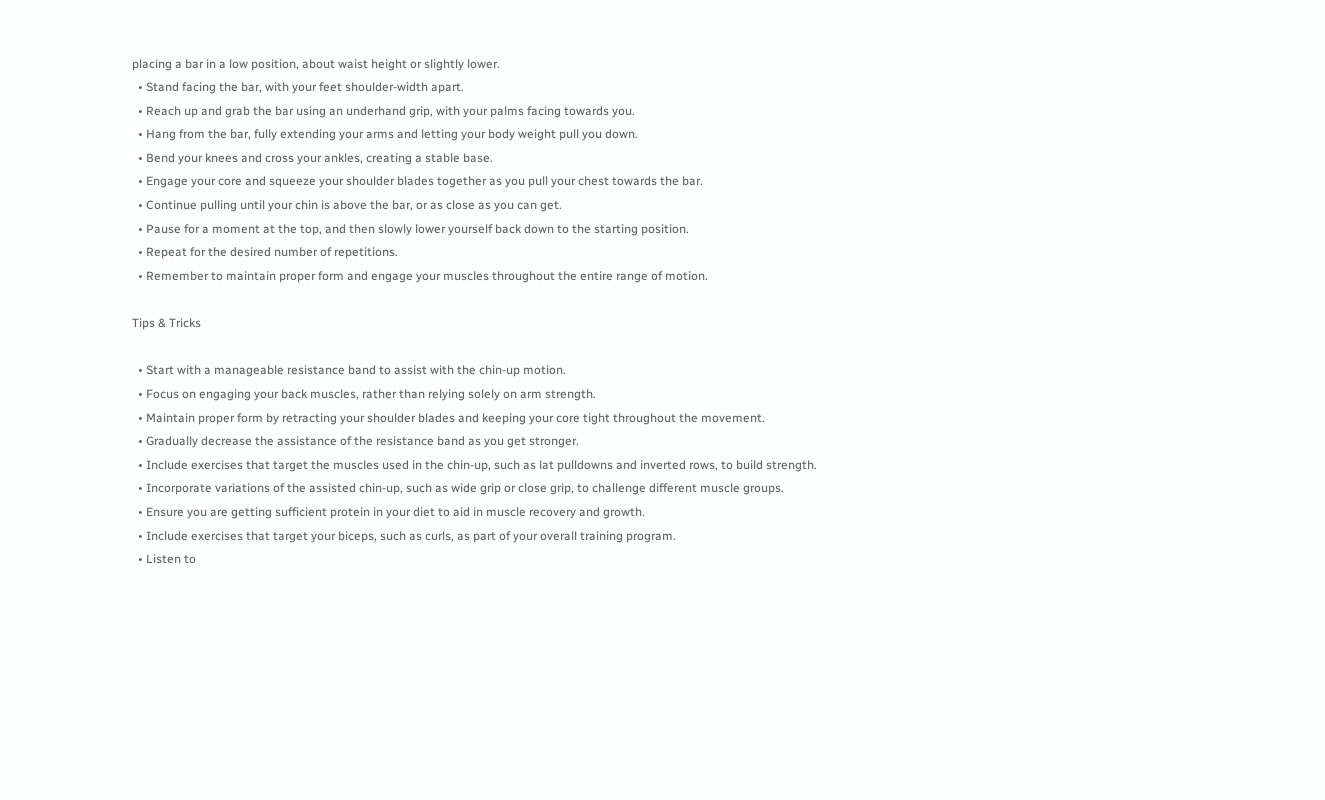placing a bar in a low position, about waist height or slightly lower.
  • Stand facing the bar, with your feet shoulder-width apart.
  • Reach up and grab the bar using an underhand grip, with your palms facing towards you.
  • Hang from the bar, fully extending your arms and letting your body weight pull you down.
  • Bend your knees and cross your ankles, creating a stable base.
  • Engage your core and squeeze your shoulder blades together as you pull your chest towards the bar.
  • Continue pulling until your chin is above the bar, or as close as you can get.
  • Pause for a moment at the top, and then slowly lower yourself back down to the starting position.
  • Repeat for the desired number of repetitions.
  • Remember to maintain proper form and engage your muscles throughout the entire range of motion.

Tips & Tricks

  • Start with a manageable resistance band to assist with the chin-up motion.
  • Focus on engaging your back muscles, rather than relying solely on arm strength.
  • Maintain proper form by retracting your shoulder blades and keeping your core tight throughout the movement.
  • Gradually decrease the assistance of the resistance band as you get stronger.
  • Include exercises that target the muscles used in the chin-up, such as lat pulldowns and inverted rows, to build strength.
  • Incorporate variations of the assisted chin-up, such as wide grip or close grip, to challenge different muscle groups.
  • Ensure you are getting sufficient protein in your diet to aid in muscle recovery and growth.
  • Include exercises that target your biceps, such as curls, as part of your overall training program.
  • Listen to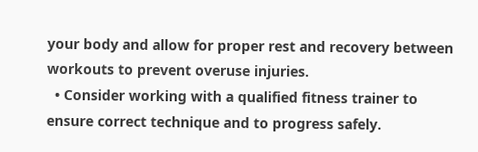your body and allow for proper rest and recovery between workouts to prevent overuse injuries.
  • Consider working with a qualified fitness trainer to ensure correct technique and to progress safely.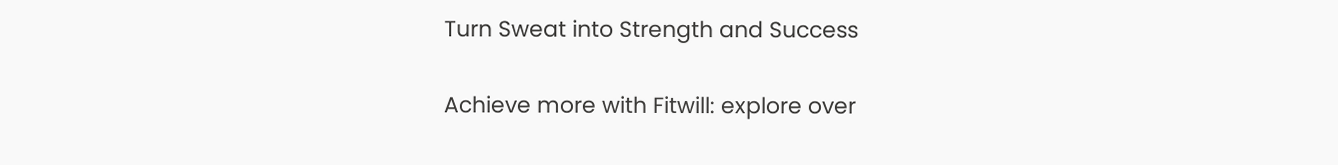Turn Sweat into Strength and Success

Achieve more with Fitwill: explore over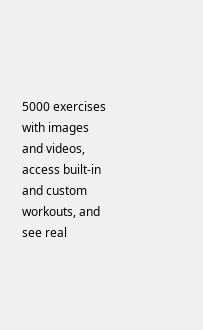5000 exercises with images and videos, access built-in and custom workouts, and see real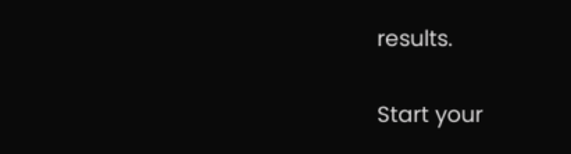results.

Start your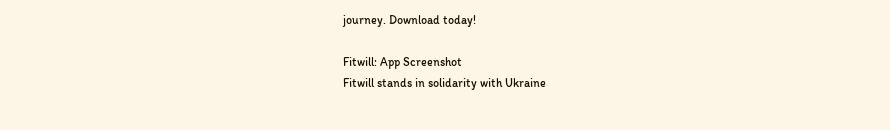journey. Download today!

Fitwill: App Screenshot
Fitwill stands in solidarity with Ukraine